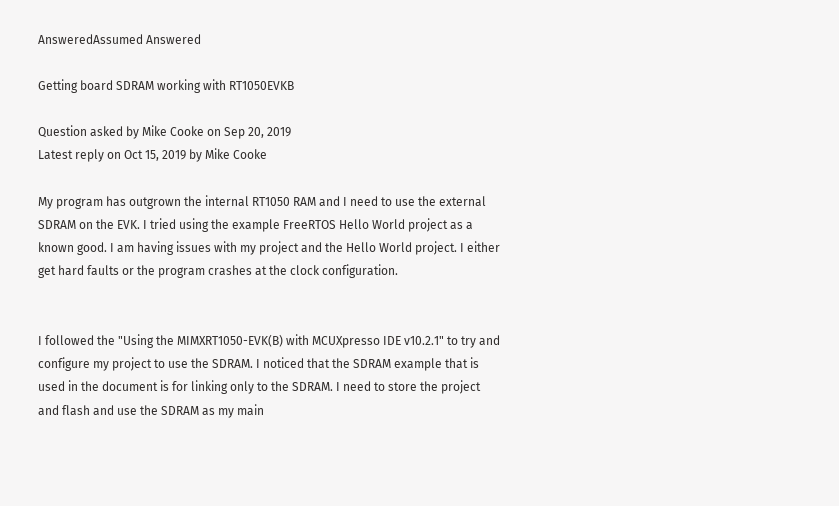AnsweredAssumed Answered

Getting board SDRAM working with RT1050EVKB

Question asked by Mike Cooke on Sep 20, 2019
Latest reply on Oct 15, 2019 by Mike Cooke

My program has outgrown the internal RT1050 RAM and I need to use the external SDRAM on the EVK. I tried using the example FreeRTOS Hello World project as a known good. I am having issues with my project and the Hello World project. I either get hard faults or the program crashes at the clock configuration.


I followed the "Using the MIMXRT1050-EVK(B) with MCUXpresso IDE v10.2.1" to try and configure my project to use the SDRAM. I noticed that the SDRAM example that is used in the document is for linking only to the SDRAM. I need to store the project and flash and use the SDRAM as my main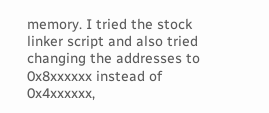memory. I tried the stock linker script and also tried changing the addresses to 0x8xxxxxx instead of 0x4xxxxxx,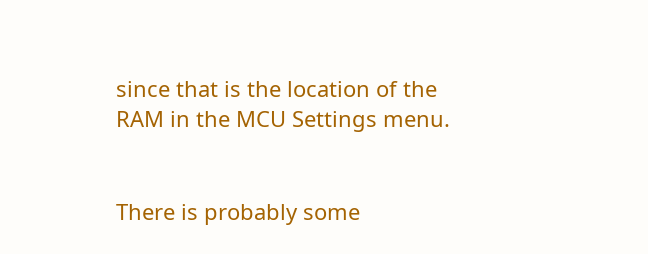since that is the location of the RAM in the MCU Settings menu.


There is probably some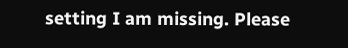setting I am missing. Please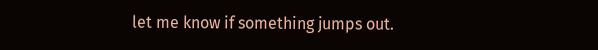let me know if something jumps out.